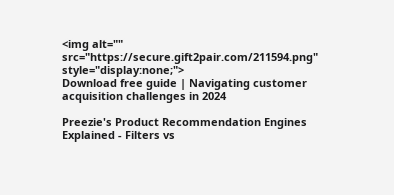<img alt="" src="https://secure.gift2pair.com/211594.png" style="display:none;">
Download free guide | Navigating customer acquisition challenges in 2024

Preezie's Product Recommendation Engines Explained - Filters vs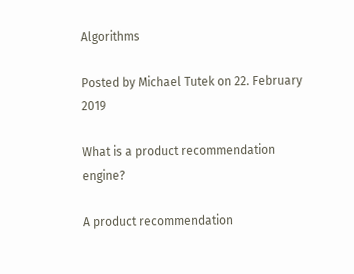Algorithms

Posted by Michael Tutek on 22. February 2019

What is a product recommendation engine?

A product recommendation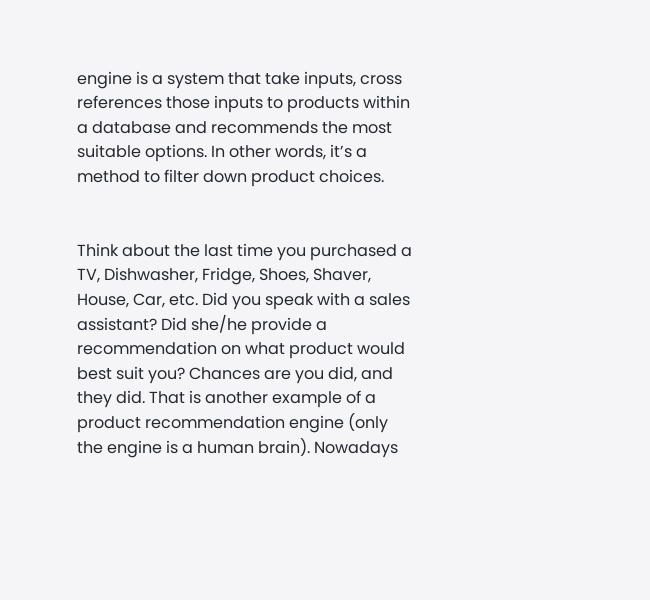engine is a system that take inputs, cross references those inputs to products within a database and recommends the most suitable options. In other words, it’s a method to filter down product choices.


Think about the last time you purchased a TV, Dishwasher, Fridge, Shoes, Shaver, House, Car, etc. Did you speak with a sales assistant? Did she/he provide a recommendation on what product would best suit you? Chances are you did, and they did. That is another example of a product recommendation engine (only the engine is a human brain). Nowadays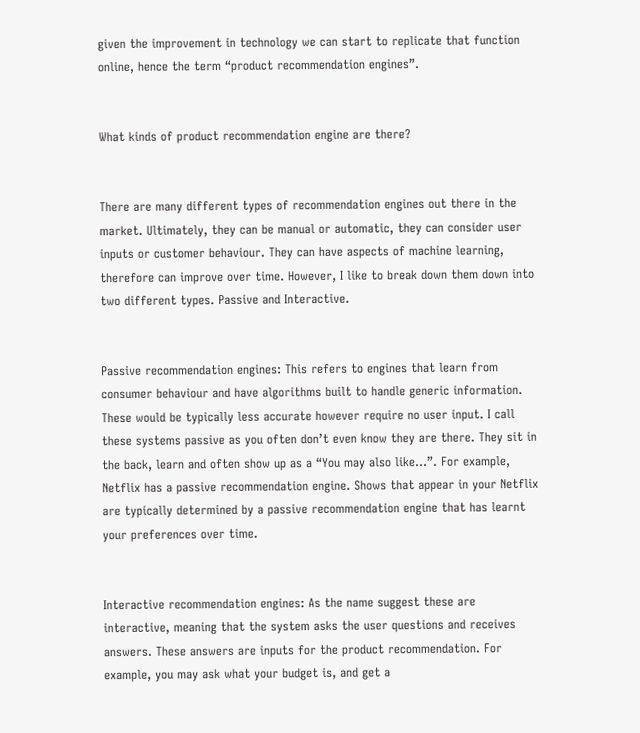given the improvement in technology we can start to replicate that function online, hence the term “product recommendation engines”.


What kinds of product recommendation engine are there?


There are many different types of recommendation engines out there in the market. Ultimately, they can be manual or automatic, they can consider user inputs or customer behaviour. They can have aspects of machine learning, therefore can improve over time. However, I like to break down them down into two different types. Passive and Interactive.


Passive recommendation engines: This refers to engines that learn from consumer behaviour and have algorithms built to handle generic information. These would be typically less accurate however require no user input. I call these systems passive as you often don’t even know they are there. They sit in the back, learn and often show up as a “You may also like…”. For example, Netflix has a passive recommendation engine. Shows that appear in your Netflix are typically determined by a passive recommendation engine that has learnt your preferences over time.


Interactive recommendation engines: As the name suggest these are interactive, meaning that the system asks the user questions and receives answers. These answers are inputs for the product recommendation. For example, you may ask what your budget is, and get a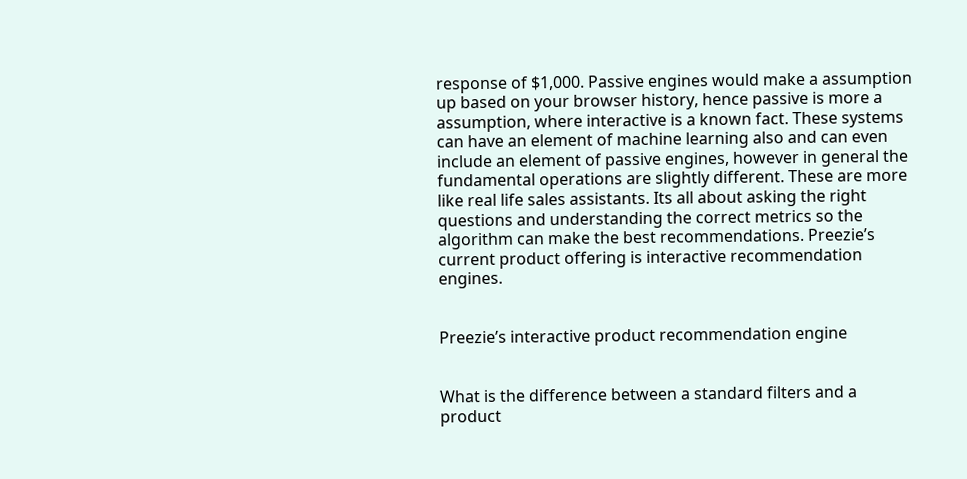response of $1,000. Passive engines would make a assumption up based on your browser history, hence passive is more a assumption, where interactive is a known fact. These systems can have an element of machine learning also and can even include an element of passive engines, however in general the fundamental operations are slightly different. These are more like real life sales assistants. Its all about asking the right questions and understanding the correct metrics so the algorithm can make the best recommendations. Preezie’s current product offering is interactive recommendation engines.


Preezie’s interactive product recommendation engine


What is the difference between a standard filters and a product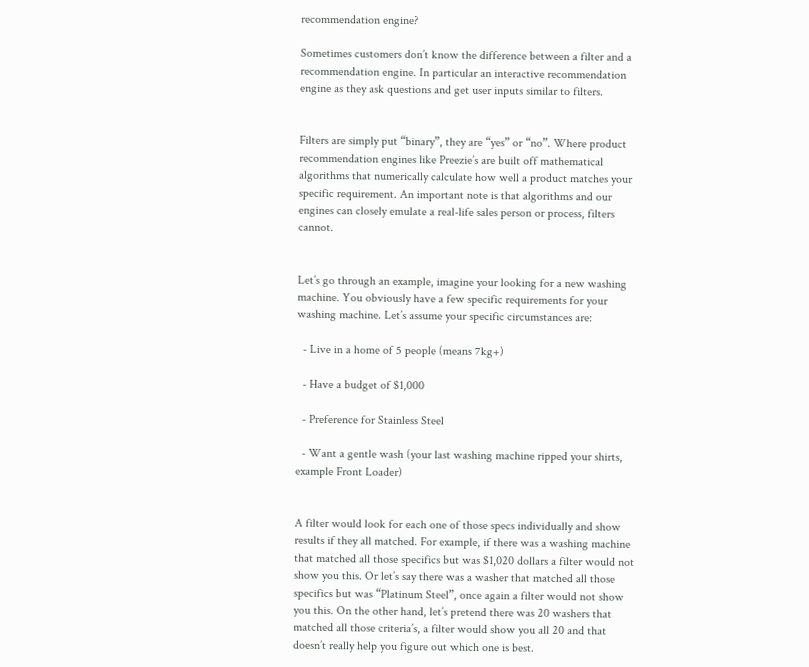recommendation engine?

Sometimes customers don’t know the difference between a filter and a recommendation engine. In particular an interactive recommendation engine as they ask questions and get user inputs similar to filters.


Filters are simply put “binary”, they are “yes” or “no”. Where product recommendation engines like Preezie’s are built off mathematical algorithms that numerically calculate how well a product matches your specific requirement. An important note is that algorithms and our engines can closely emulate a real-life sales person or process, filters cannot.


Let’s go through an example, imagine your looking for a new washing machine. You obviously have a few specific requirements for your washing machine. Let’s assume your specific circumstances are:

  - Live in a home of 5 people (means 7kg+)

  - Have a budget of $1,000

  - Preference for Stainless Steel

  - Want a gentle wash (your last washing machine ripped your shirts, example Front Loader)


A filter would look for each one of those specs individually and show results if they all matched. For example, if there was a washing machine that matched all those specifics but was $1,020 dollars a filter would not show you this. Or let’s say there was a washer that matched all those specifics but was “Platinum Steel”, once again a filter would not show you this. On the other hand, let’s pretend there was 20 washers that matched all those criteria’s, a filter would show you all 20 and that doesn’t really help you figure out which one is best.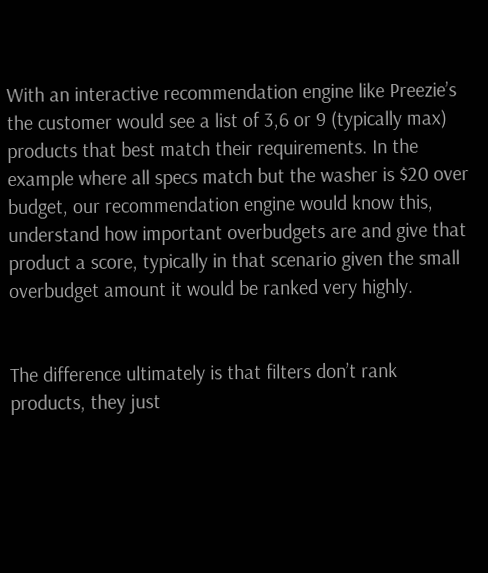With an interactive recommendation engine like Preezie’s the customer would see a list of 3,6 or 9 (typically max) products that best match their requirements. In the example where all specs match but the washer is $20 over budget, our recommendation engine would know this, understand how important overbudgets are and give that product a score, typically in that scenario given the small overbudget amount it would be ranked very highly.


The difference ultimately is that filters don’t rank products, they just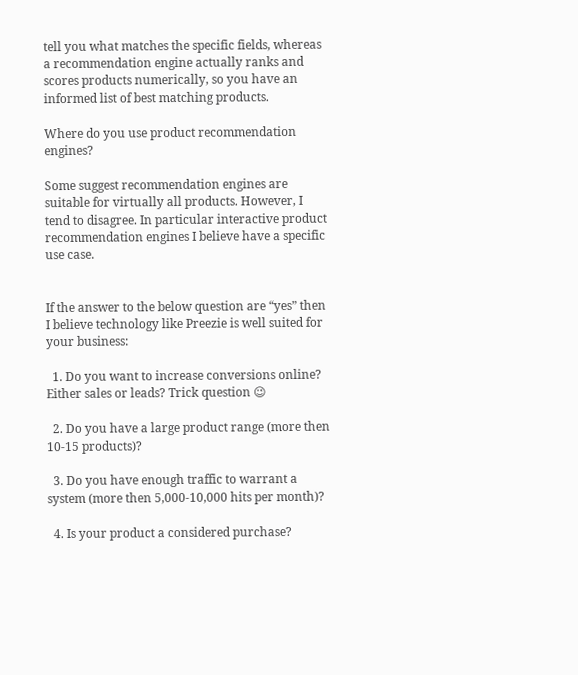tell you what matches the specific fields, whereas a recommendation engine actually ranks and scores products numerically, so you have an informed list of best matching products.

Where do you use product recommendation engines?

Some suggest recommendation engines are suitable for virtually all products. However, I tend to disagree. In particular interactive product recommendation engines I believe have a specific use case.


If the answer to the below question are “yes” then I believe technology like Preezie is well suited for your business:

  1. Do you want to increase conversions online? Either sales or leads? Trick question 😉

  2. Do you have a large product range (more then 10-15 products)?

  3. Do you have enough traffic to warrant a system (more then 5,000-10,000 hits per month)?

  4. Is your product a considered purchase?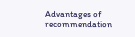Advantages of recommendation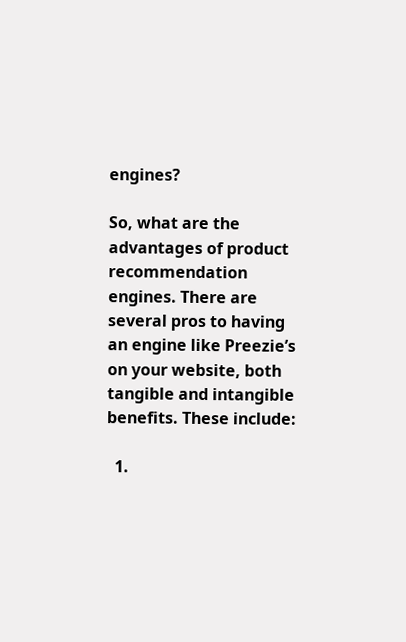engines?

So, what are the advantages of product recommendation engines. There are several pros to having an engine like Preezie’s on your website, both tangible and intangible benefits. These include:

  1.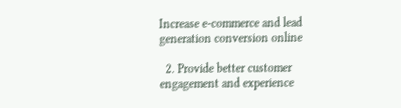Increase e-commerce and lead generation conversion online

  2. Provide better customer engagement and experience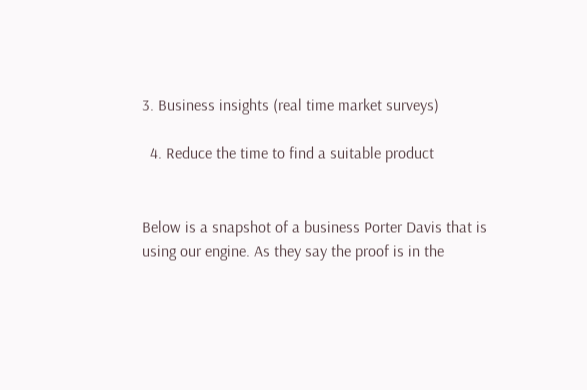3. Business insights (real time market surveys)

  4. Reduce the time to find a suitable product


Below is a snapshot of a business Porter Davis that is using our engine. As they say the proof is in the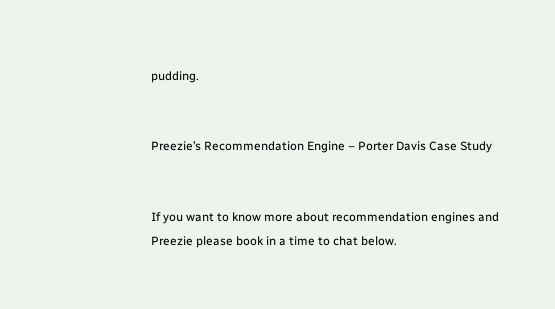pudding.


Preezie’s Recommendation Engine – Porter Davis Case Study


If you want to know more about recommendation engines and Preezie please book in a time to chat below.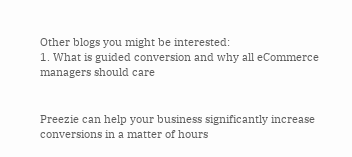Other blogs you might be interested:
1. What is guided conversion and why all eCommerce managers should care


Preezie can help your business significantly increase conversions in a matter of hours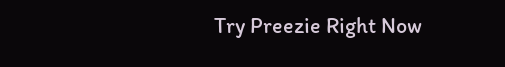Try Preezie Right Now